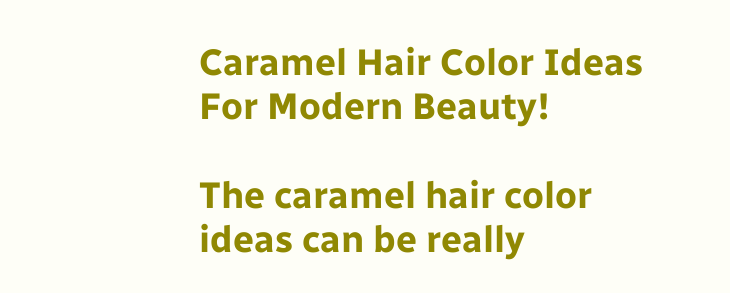Caramel Hair Color Ideas For Modern Beauty!

The caramel hair color ideas can be really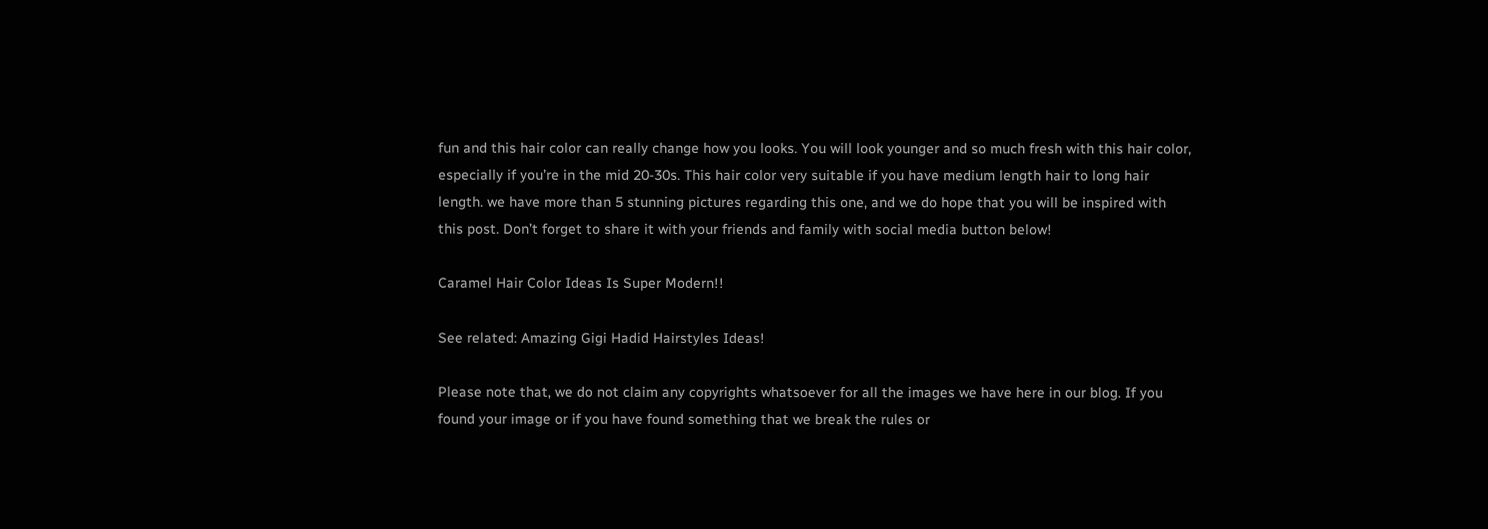fun and this hair color can really change how you looks. You will look younger and so much fresh with this hair color, especially if you’re in the mid 20-30s. This hair color very suitable if you have medium length hair to long hair length. we have more than 5 stunning pictures regarding this one, and we do hope that you will be inspired with this post. Don’t forget to share it with your friends and family with social media button below!

Caramel Hair Color Ideas Is Super Modern!!

See related: Amazing Gigi Hadid Hairstyles Ideas!

Please note that, we do not claim any copyrights whatsoever for all the images we have here in our blog. If you found your image or if you have found something that we break the rules or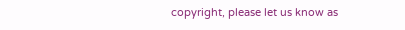copyright, please let us know as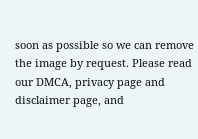soon as possible so we can remove the image by request. Please read our DMCA, privacy page and disclaimer page, and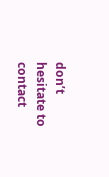don’t hesitate to contact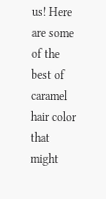us! Here are some of the best of caramel hair color that might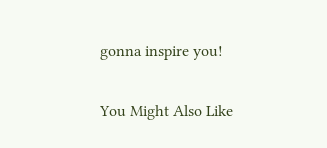gonna inspire you!

You Might Also Like